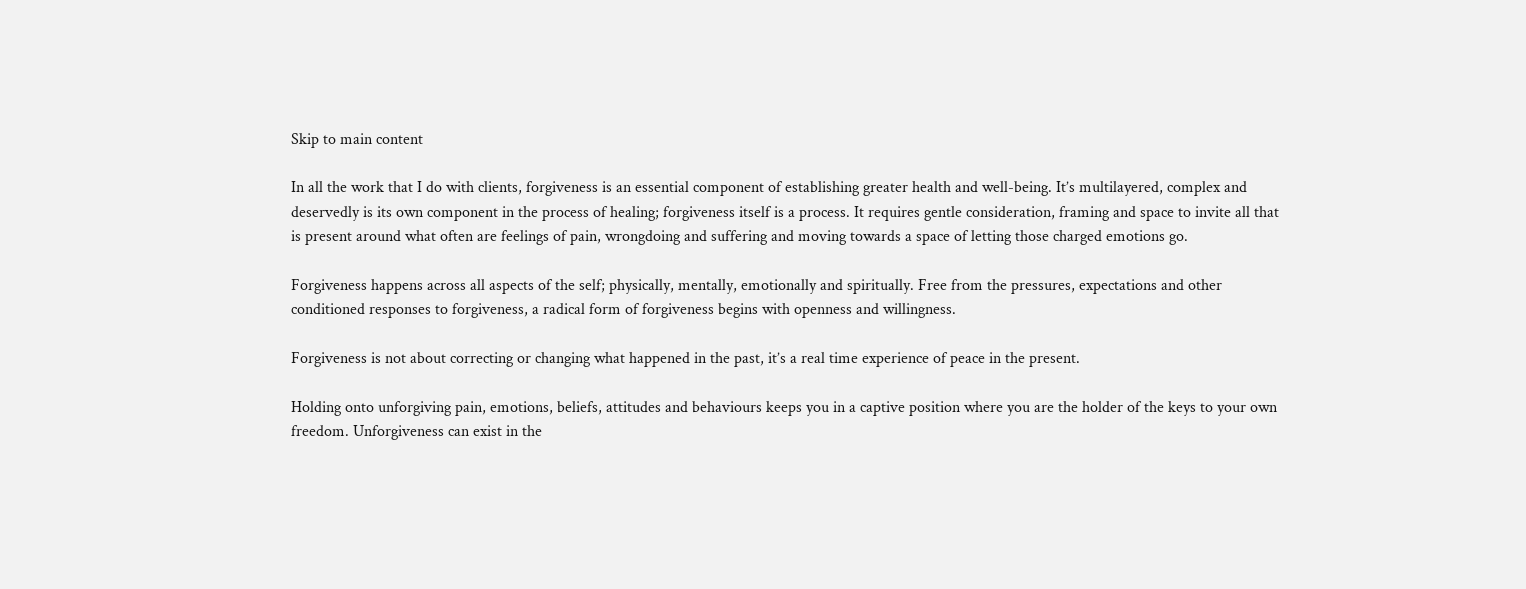Skip to main content

In all the work that I do with clients, forgiveness is an essential component of establishing greater health and well-being. It’s multilayered, complex and deservedly is its own component in the process of healing; forgiveness itself is a process. It requires gentle consideration, framing and space to invite all that is present around what often are feelings of pain, wrongdoing and suffering and moving towards a space of letting those charged emotions go.

Forgiveness happens across all aspects of the self; physically, mentally, emotionally and spiritually. Free from the pressures, expectations and other conditioned responses to forgiveness, a radical form of forgiveness begins with openness and willingness.

Forgiveness is not about correcting or changing what happened in the past, it’s a real time experience of peace in the present.

Holding onto unforgiving pain, emotions, beliefs, attitudes and behaviours keeps you in a captive position where you are the holder of the keys to your own freedom. Unforgiveness can exist in the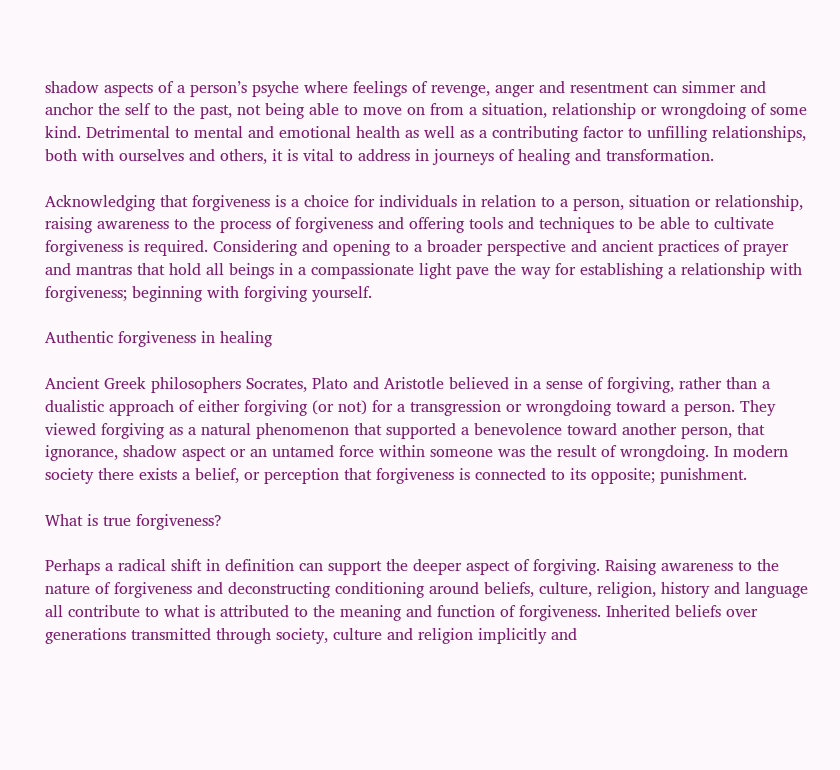shadow aspects of a person’s psyche where feelings of revenge, anger and resentment can simmer and anchor the self to the past, not being able to move on from a situation, relationship or wrongdoing of some kind. Detrimental to mental and emotional health as well as a contributing factor to unfilling relationships, both with ourselves and others, it is vital to address in journeys of healing and transformation.

Acknowledging that forgiveness is a choice for individuals in relation to a person, situation or relationship, raising awareness to the process of forgiveness and offering tools and techniques to be able to cultivate forgiveness is required. Considering and opening to a broader perspective and ancient practices of prayer and mantras that hold all beings in a compassionate light pave the way for establishing a relationship with forgiveness; beginning with forgiving yourself.

Authentic forgiveness in healing

Ancient Greek philosophers Socrates, Plato and Aristotle believed in a sense of forgiving, rather than a dualistic approach of either forgiving (or not) for a transgression or wrongdoing toward a person. They viewed forgiving as a natural phenomenon that supported a benevolence toward another person, that ignorance, shadow aspect or an untamed force within someone was the result of wrongdoing. In modern society there exists a belief, or perception that forgiveness is connected to its opposite; punishment.

What is true forgiveness?

Perhaps a radical shift in definition can support the deeper aspect of forgiving. Raising awareness to the nature of forgiveness and deconstructing conditioning around beliefs, culture, religion, history and language all contribute to what is attributed to the meaning and function of forgiveness. Inherited beliefs over generations transmitted through society, culture and religion implicitly and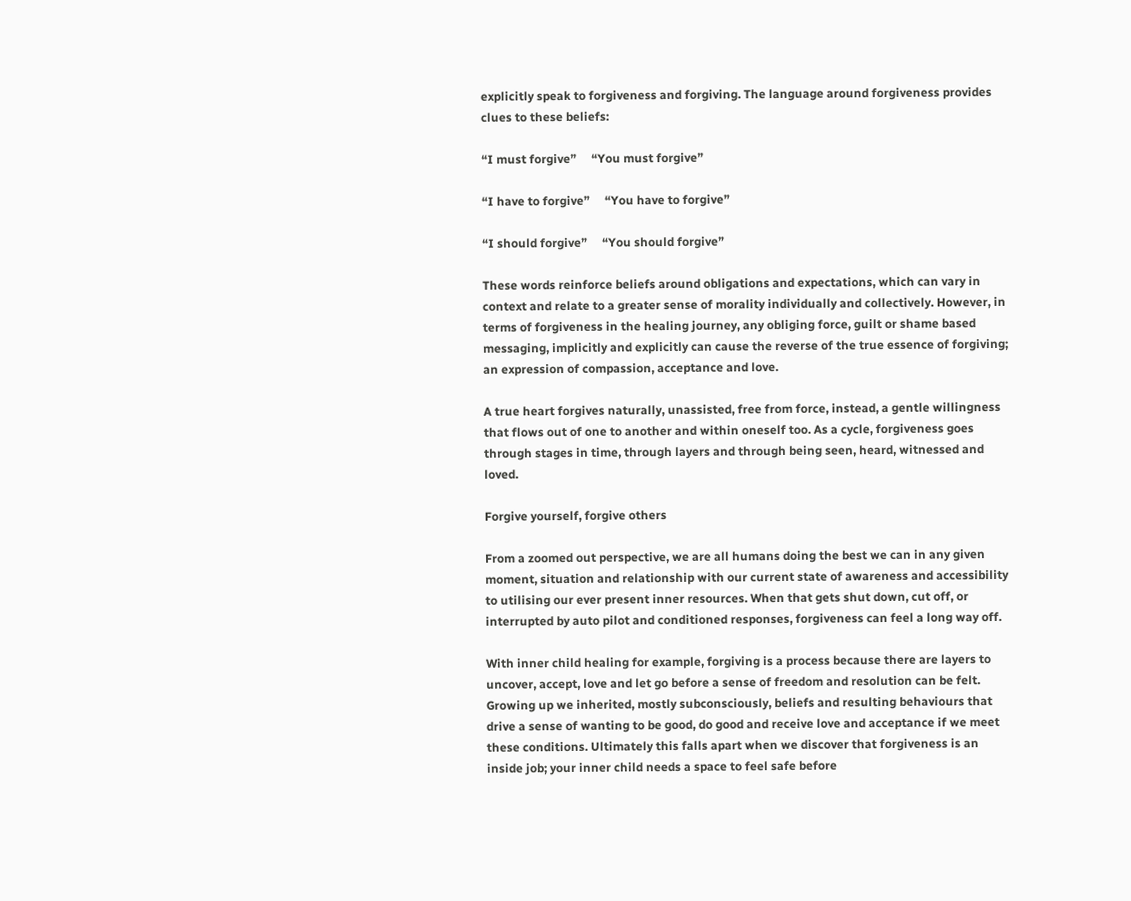explicitly speak to forgiveness and forgiving. The language around forgiveness provides clues to these beliefs:

“I must forgive”     “You must forgive”

“I have to forgive”     “You have to forgive”

“I should forgive”     “You should forgive”

These words reinforce beliefs around obligations and expectations, which can vary in context and relate to a greater sense of morality individually and collectively. However, in terms of forgiveness in the healing journey, any obliging force, guilt or shame based messaging, implicitly and explicitly can cause the reverse of the true essence of forgiving; an expression of compassion, acceptance and love.

A true heart forgives naturally, unassisted, free from force, instead, a gentle willingness that flows out of one to another and within oneself too. As a cycle, forgiveness goes through stages in time, through layers and through being seen, heard, witnessed and loved.

Forgive yourself, forgive others

From a zoomed out perspective, we are all humans doing the best we can in any given moment, situation and relationship with our current state of awareness and accessibility to utilising our ever present inner resources. When that gets shut down, cut off, or interrupted by auto pilot and conditioned responses, forgiveness can feel a long way off.

With inner child healing for example, forgiving is a process because there are layers to uncover, accept, love and let go before a sense of freedom and resolution can be felt. Growing up we inherited, mostly subconsciously, beliefs and resulting behaviours that drive a sense of wanting to be good, do good and receive love and acceptance if we meet these conditions. Ultimately this falls apart when we discover that forgiveness is an inside job; your inner child needs a space to feel safe before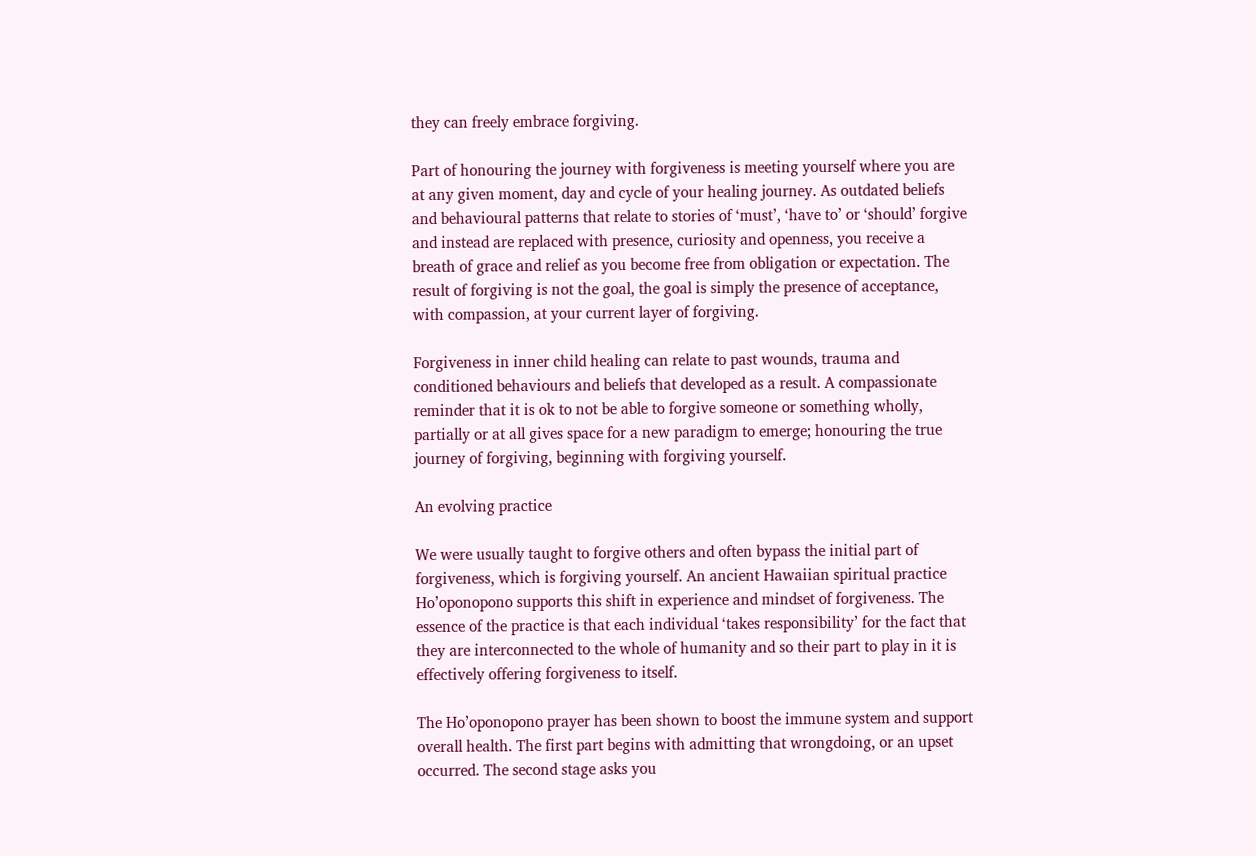they can freely embrace forgiving.

Part of honouring the journey with forgiveness is meeting yourself where you are at any given moment, day and cycle of your healing journey. As outdated beliefs and behavioural patterns that relate to stories of ‘must’, ‘have to’ or ‘should’ forgive and instead are replaced with presence, curiosity and openness, you receive a breath of grace and relief as you become free from obligation or expectation. The result of forgiving is not the goal, the goal is simply the presence of acceptance, with compassion, at your current layer of forgiving.

Forgiveness in inner child healing can relate to past wounds, trauma and conditioned behaviours and beliefs that developed as a result. A compassionate reminder that it is ok to not be able to forgive someone or something wholly, partially or at all gives space for a new paradigm to emerge; honouring the true journey of forgiving, beginning with forgiving yourself.

An evolving practice

We were usually taught to forgive others and often bypass the initial part of forgiveness, which is forgiving yourself. An ancient Hawaiian spiritual practice Ho’oponopono supports this shift in experience and mindset of forgiveness. The essence of the practice is that each individual ‘takes responsibility’ for the fact that they are interconnected to the whole of humanity and so their part to play in it is effectively offering forgiveness to itself.

The Ho’oponopono prayer has been shown to boost the immune system and support overall health. The first part begins with admitting that wrongdoing, or an upset occurred. The second stage asks you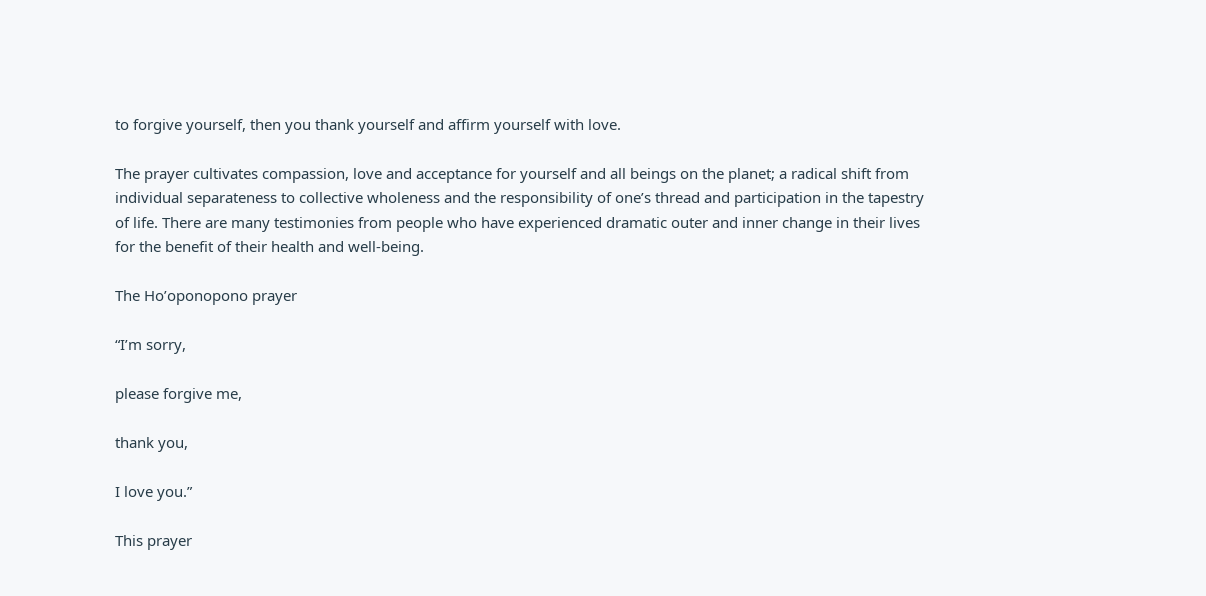to forgive yourself, then you thank yourself and affirm yourself with love.

The prayer cultivates compassion, love and acceptance for yourself and all beings on the planet; a radical shift from individual separateness to collective wholeness and the responsibility of one’s thread and participation in the tapestry of life. There are many testimonies from people who have experienced dramatic outer and inner change in their lives for the benefit of their health and well-being.

The Ho’oponopono prayer

“I’m sorry,

please forgive me,

thank you,

I love you.”

This prayer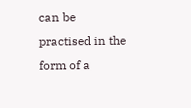can be practised in the form of a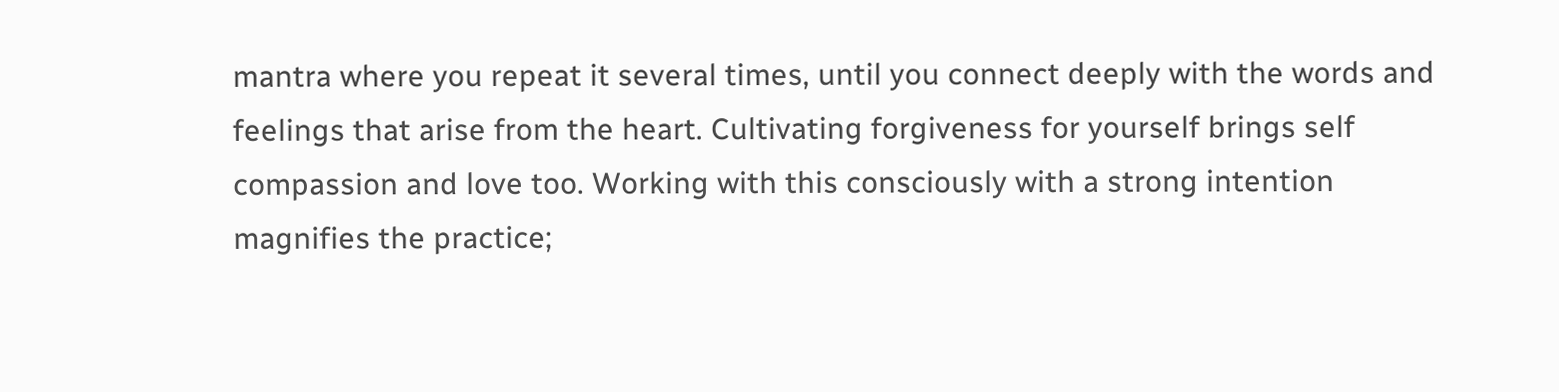mantra where you repeat it several times, until you connect deeply with the words and feelings that arise from the heart. Cultivating forgiveness for yourself brings self compassion and love too. Working with this consciously with a strong intention magnifies the practice;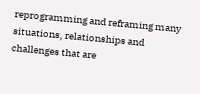reprogramming and reframing many situations, relationships and challenges that are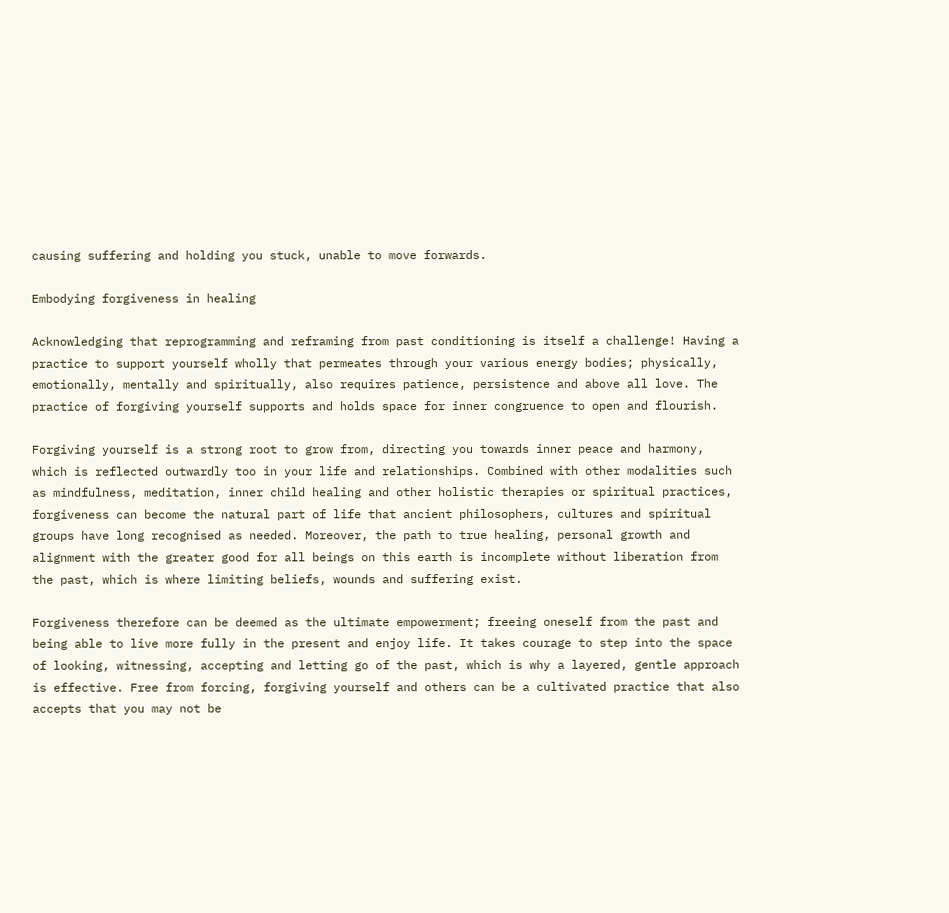causing suffering and holding you stuck, unable to move forwards.

Embodying forgiveness in healing

Acknowledging that reprogramming and reframing from past conditioning is itself a challenge! Having a practice to support yourself wholly that permeates through your various energy bodies; physically, emotionally, mentally and spiritually, also requires patience, persistence and above all love. The practice of forgiving yourself supports and holds space for inner congruence to open and flourish.

Forgiving yourself is a strong root to grow from, directing you towards inner peace and harmony, which is reflected outwardly too in your life and relationships. Combined with other modalities such as mindfulness, meditation, inner child healing and other holistic therapies or spiritual practices, forgiveness can become the natural part of life that ancient philosophers, cultures and spiritual groups have long recognised as needed. Moreover, the path to true healing, personal growth and alignment with the greater good for all beings on this earth is incomplete without liberation from the past, which is where limiting beliefs, wounds and suffering exist.

Forgiveness therefore can be deemed as the ultimate empowerment; freeing oneself from the past and being able to live more fully in the present and enjoy life. It takes courage to step into the space of looking, witnessing, accepting and letting go of the past, which is why a layered, gentle approach is effective. Free from forcing, forgiving yourself and others can be a cultivated practice that also accepts that you may not be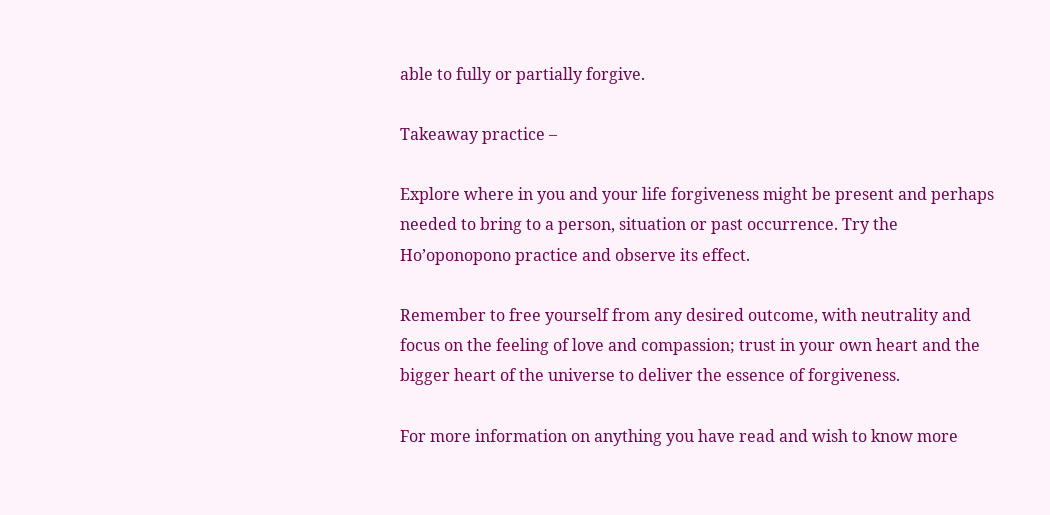able to fully or partially forgive.

Takeaway practice –

Explore where in you and your life forgiveness might be present and perhaps needed to bring to a person, situation or past occurrence. Try the Ho’oponopono practice and observe its effect.

Remember to free yourself from any desired outcome, with neutrality and focus on the feeling of love and compassion; trust in your own heart and the bigger heart of the universe to deliver the essence of forgiveness.

For more information on anything you have read and wish to know more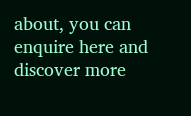about, you can enquire here and discover more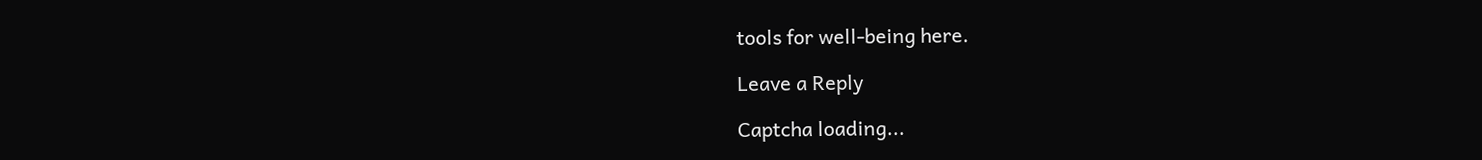tools for well-being here.

Leave a Reply

Captcha loading...